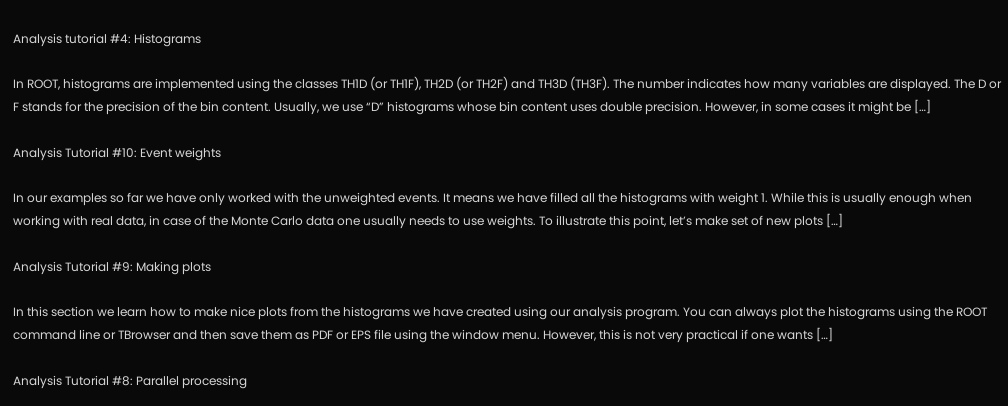Analysis tutorial #4: Histograms

In ROOT, histograms are implemented using the classes TH1D (or TH1F), TH2D (or TH2F) and TH3D (TH3F). The number indicates how many variables are displayed. The D or F stands for the precision of the bin content. Usually, we use “D” histograms whose bin content uses double precision. However, in some cases it might be […]

Analysis Tutorial #10: Event weights

In our examples so far we have only worked with the unweighted events. It means we have filled all the histograms with weight 1. While this is usually enough when working with real data, in case of the Monte Carlo data one usually needs to use weights. To illustrate this point, let’s make set of new plots […]

Analysis Tutorial #9: Making plots

In this section we learn how to make nice plots from the histograms we have created using our analysis program. You can always plot the histograms using the ROOT command line or TBrowser and then save them as PDF or EPS file using the window menu. However, this is not very practical if one wants […]

Analysis Tutorial #8: Parallel processing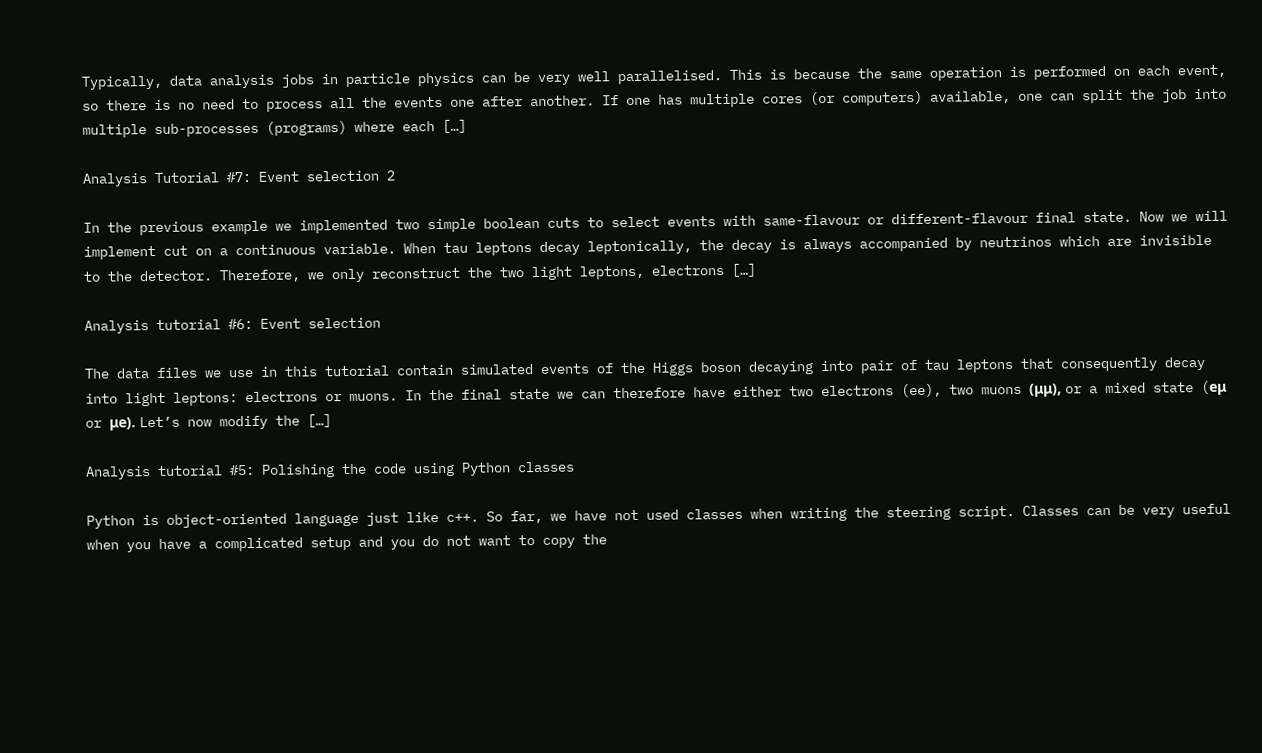Typically, data analysis jobs in particle physics can be very well parallelised. This is because the same operation is performed on each event, so there is no need to process all the events one after another. If one has multiple cores (or computers) available, one can split the job into multiple sub-processes (programs) where each […]

Analysis Tutorial #7: Event selection 2

In the previous example we implemented two simple boolean cuts to select events with same-flavour or different-flavour final state. Now we will implement cut on a continuous variable. When tau leptons decay leptonically, the decay is always accompanied by neutrinos which are invisible to the detector. Therefore, we only reconstruct the two light leptons, electrons […]

Analysis tutorial #6: Event selection

The data files we use in this tutorial contain simulated events of the Higgs boson decaying into pair of tau leptons that consequently decay into light leptons: electrons or muons. In the final state we can therefore have either two electrons (ee), two muons (μμ), or a mixed state (eμ or μe). Let’s now modify the […]

Analysis tutorial #5: Polishing the code using Python classes

Python is object-oriented language just like c++. So far, we have not used classes when writing the steering script. Classes can be very useful when you have a complicated setup and you do not want to copy the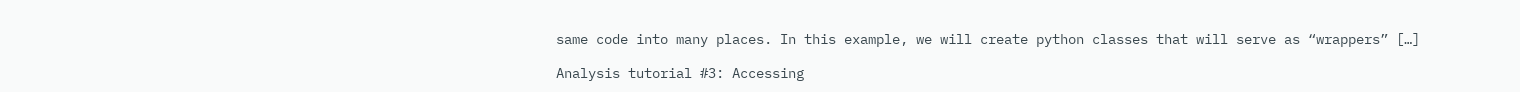same code into many places. In this example, we will create python classes that will serve as “wrappers” […]

Analysis tutorial #3: Accessing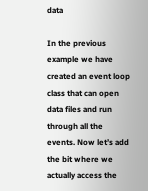data

In the previous example we have created an event loop class that can open data files and run through all the events. Now let’s add the bit where we actually access the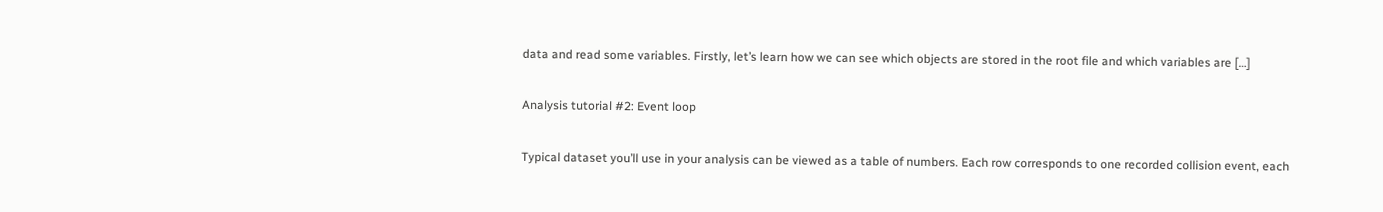data and read some variables. Firstly, let’s learn how we can see which objects are stored in the root file and which variables are […]

Analysis tutorial #2: Event loop

Typical dataset you’ll use in your analysis can be viewed as a table of numbers. Each row corresponds to one recorded collision event, each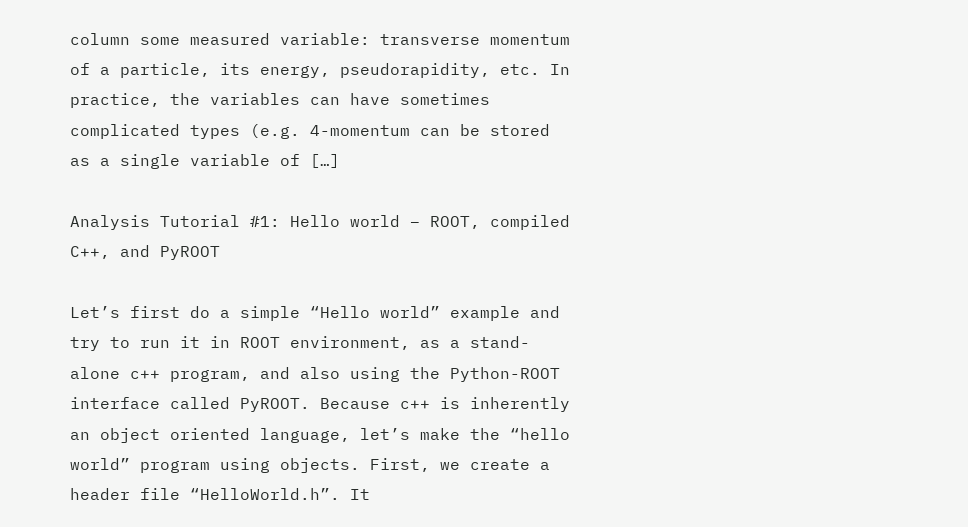column some measured variable: transverse momentum of a particle, its energy, pseudorapidity, etc. In practice, the variables can have sometimes complicated types (e.g. 4-momentum can be stored as a single variable of […]

Analysis Tutorial #1: Hello world – ROOT, compiled C++, and PyROOT

Let’s first do a simple “Hello world” example and try to run it in ROOT environment, as a stand-alone c++ program, and also using the Python-ROOT interface called PyROOT. Because c++ is inherently an object oriented language, let’s make the “hello world” program using objects. First, we create a header file “HelloWorld.h”. It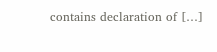contains declaration of […]